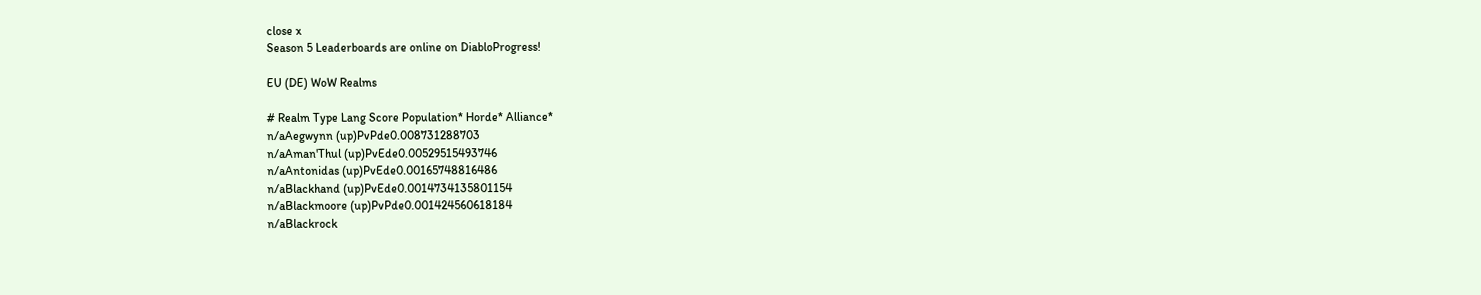close x
Season 5 Leaderboards are online on DiabloProgress!

EU (DE) WoW Realms

# Realm Type Lang Score Population* Horde* Alliance*
n/aAegwynn (up)PvPde0.008731288703
n/aAman'Thul (up)PvEde0.00529515493746
n/aAntonidas (up)PvEde0.00165748816486
n/aBlackhand (up)PvEde0.0014734135801154
n/aBlackmoore (up)PvPde0.001424560618184
n/aBlackrock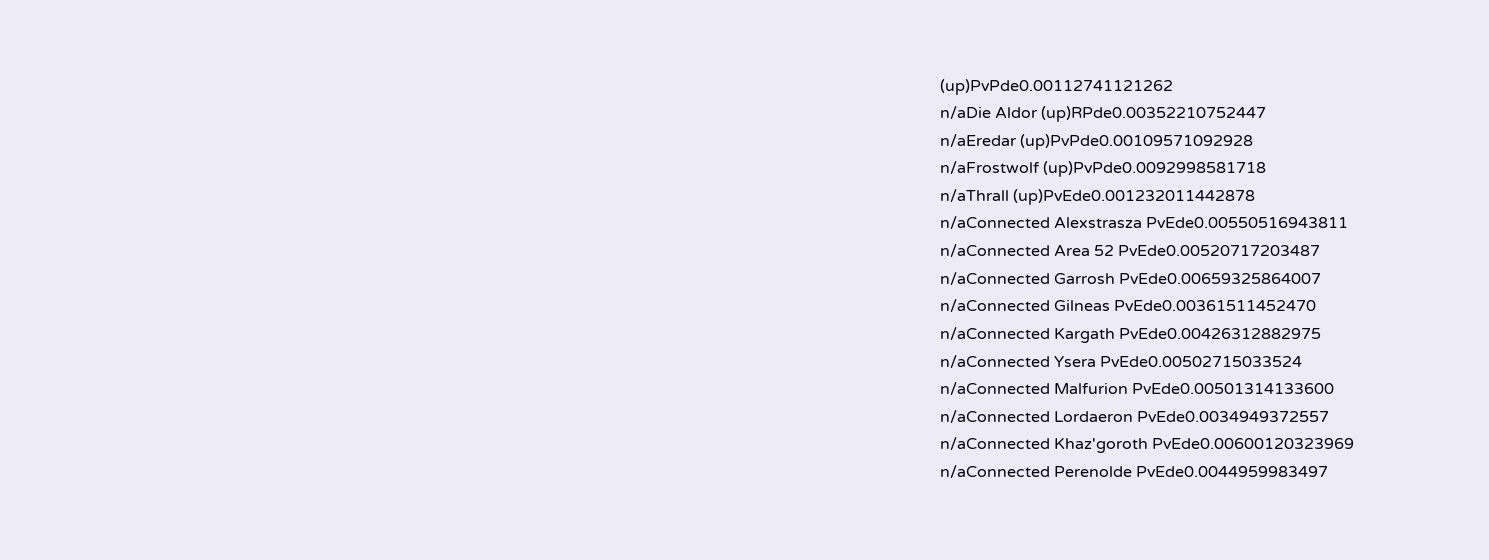(up)PvPde0.00112741121262
n/aDie Aldor (up)RPde0.00352210752447
n/aEredar (up)PvPde0.00109571092928
n/aFrostwolf (up)PvPde0.0092998581718
n/aThrall (up)PvEde0.001232011442878
n/aConnected Alexstrasza PvEde0.00550516943811
n/aConnected Area 52 PvEde0.00520717203487
n/aConnected Garrosh PvEde0.00659325864007
n/aConnected Gilneas PvEde0.00361511452470
n/aConnected Kargath PvEde0.00426312882975
n/aConnected Ysera PvEde0.00502715033524
n/aConnected Malfurion PvEde0.00501314133600
n/aConnected Lordaeron PvEde0.0034949372557
n/aConnected Khaz'goroth PvEde0.00600120323969
n/aConnected Perenolde PvEde0.0044959983497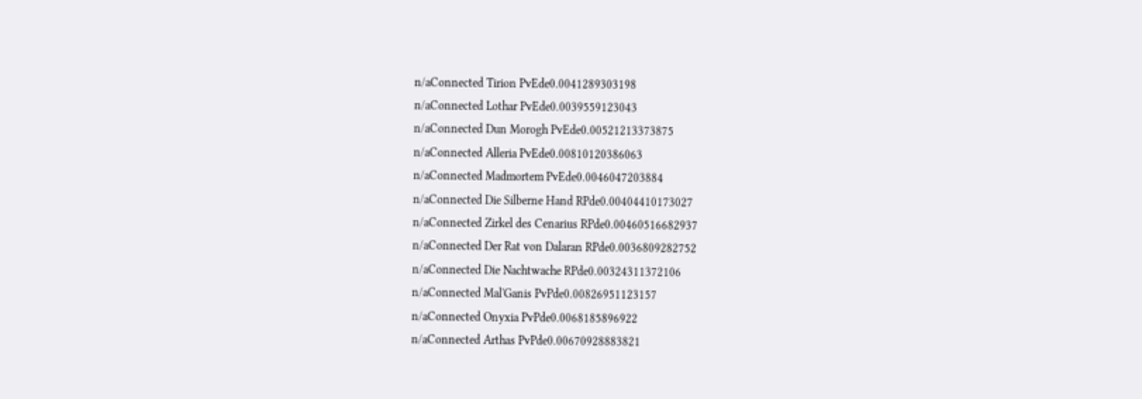n/aConnected Tirion PvEde0.0041289303198
n/aConnected Lothar PvEde0.0039559123043
n/aConnected Dun Morogh PvEde0.00521213373875
n/aConnected Alleria PvEde0.00810120386063
n/aConnected Madmortem PvEde0.0046047203884
n/aConnected Die Silberne Hand RPde0.00404410173027
n/aConnected Zirkel des Cenarius RPde0.00460516682937
n/aConnected Der Rat von Dalaran RPde0.0036809282752
n/aConnected Die Nachtwache RPde0.00324311372106
n/aConnected Mal'Ganis PvPde0.00826951123157
n/aConnected Onyxia PvPde0.0068185896922
n/aConnected Arthas PvPde0.00670928883821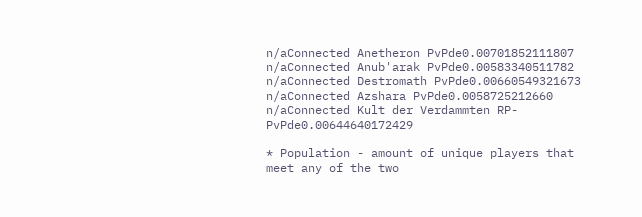n/aConnected Anetheron PvPde0.00701852111807
n/aConnected Anub'arak PvPde0.00583340511782
n/aConnected Destromath PvPde0.00660549321673
n/aConnected Azshara PvPde0.0058725212660
n/aConnected Kult der Verdammten RP-PvPde0.00644640172429

* Population - amount of unique players that meet any of the two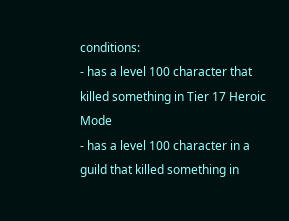conditions:
- has a level 100 character that killed something in Tier 17 Heroic Mode
- has a level 100 character in a guild that killed something in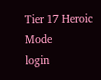Tier 17 Heroic Mode
login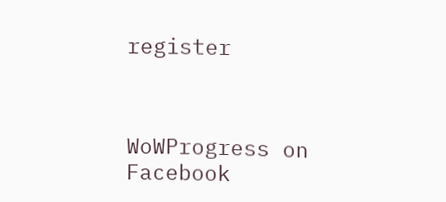register



WoWProgress on Facebook